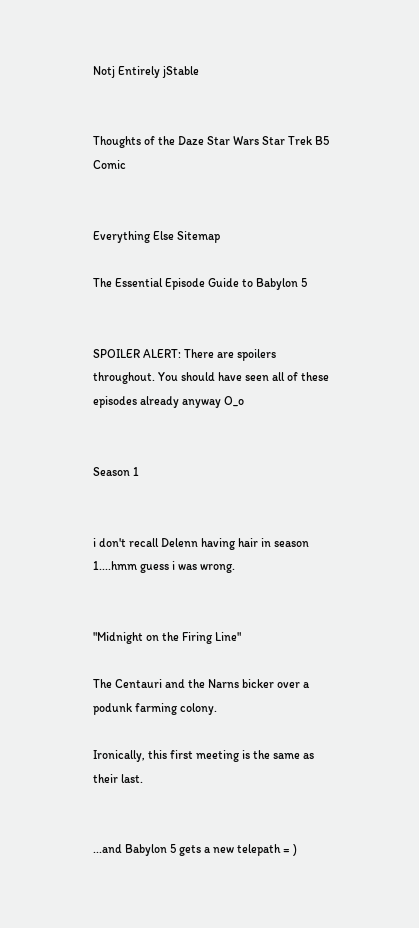Notj Entirely jStable


Thoughts of the Daze Star Wars Star Trek B5 Comic


Everything Else Sitemap

The Essential Episode Guide to Babylon 5


SPOILER ALERT: There are spoilers throughout. You should have seen all of these episodes already anyway O_o


Season 1


i don't recall Delenn having hair in season 1....hmm guess i was wrong.


"Midnight on the Firing Line"

The Centauri and the Narns bicker over a podunk farming colony.

Ironically, this first meeting is the same as their last.


...and Babylon 5 gets a new telepath = )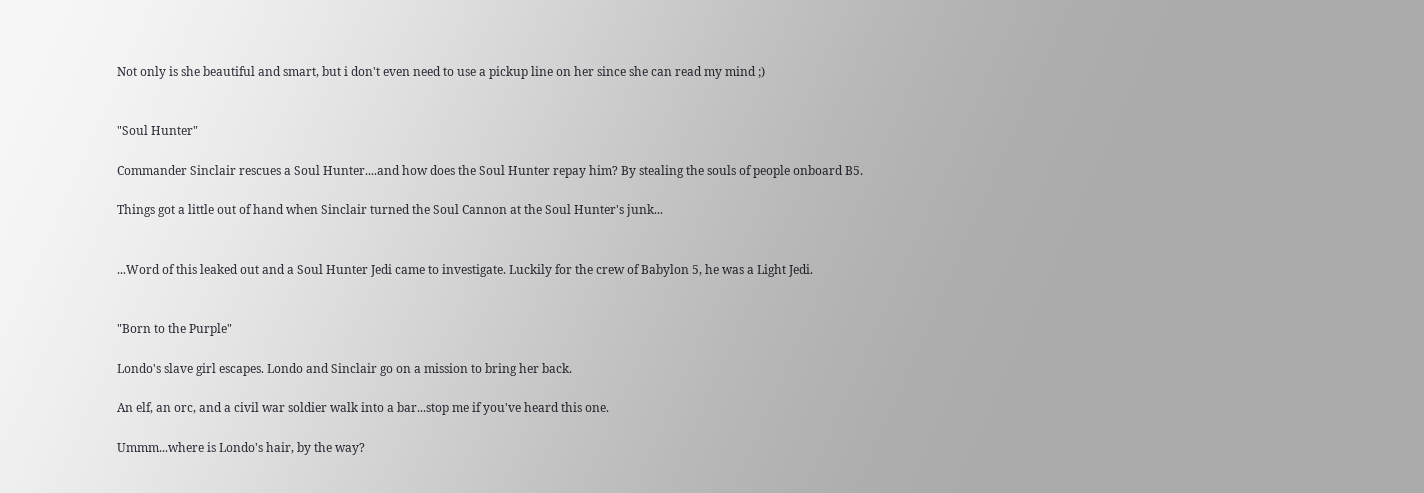Not only is she beautiful and smart, but i don't even need to use a pickup line on her since she can read my mind ;)


"Soul Hunter"

Commander Sinclair rescues a Soul Hunter....and how does the Soul Hunter repay him? By stealing the souls of people onboard B5.

Things got a little out of hand when Sinclair turned the Soul Cannon at the Soul Hunter's junk...


...Word of this leaked out and a Soul Hunter Jedi came to investigate. Luckily for the crew of Babylon 5, he was a Light Jedi.


"Born to the Purple"

Londo's slave girl escapes. Londo and Sinclair go on a mission to bring her back.

An elf, an orc, and a civil war soldier walk into a bar...stop me if you've heard this one.

Ummm...where is Londo's hair, by the way?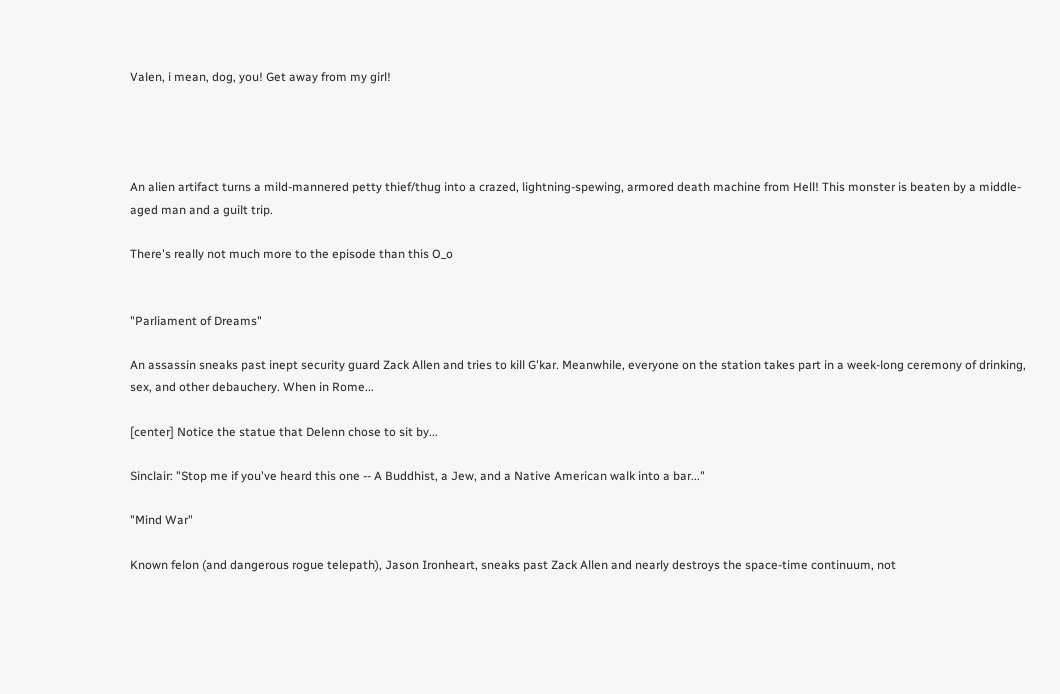Valen, i mean, dog, you! Get away from my girl!




An alien artifact turns a mild-mannered petty thief/thug into a crazed, lightning-spewing, armored death machine from Hell! This monster is beaten by a middle-aged man and a guilt trip.

There's really not much more to the episode than this O_o


"Parliament of Dreams"

An assassin sneaks past inept security guard Zack Allen and tries to kill G'kar. Meanwhile, everyone on the station takes part in a week-long ceremony of drinking, sex, and other debauchery. When in Rome...

[center] Notice the statue that Delenn chose to sit by...

Sinclair: "Stop me if you've heard this one -- A Buddhist, a Jew, and a Native American walk into a bar..."

"Mind War"

Known felon (and dangerous rogue telepath), Jason Ironheart, sneaks past Zack Allen and nearly destroys the space-time continuum, not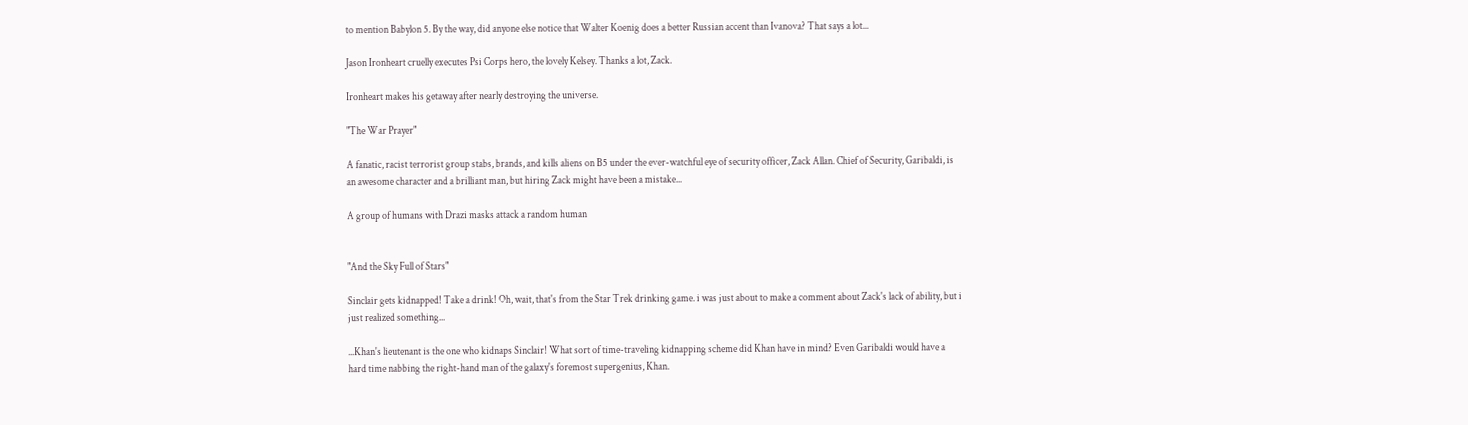to mention Babylon 5. By the way, did anyone else notice that Walter Koenig does a better Russian accent than Ivanova? That says a lot...

Jason Ironheart cruelly executes Psi Corps hero, the lovely Kelsey. Thanks a lot, Zack.

Ironheart makes his getaway after nearly destroying the universe.

"The War Prayer"

A fanatic, racist terrorist group stabs, brands, and kills aliens on B5 under the ever-watchful eye of security officer, Zack Allan. Chief of Security, Garibaldi, is an awesome character and a brilliant man, but hiring Zack might have been a mistake...

A group of humans with Drazi masks attack a random human


"And the Sky Full of Stars"

Sinclair gets kidnapped! Take a drink! Oh, wait, that's from the Star Trek drinking game. i was just about to make a comment about Zack's lack of ability, but i just realized something...

...Khan's lieutenant is the one who kidnaps Sinclair! What sort of time-traveling kidnapping scheme did Khan have in mind? Even Garibaldi would have a hard time nabbing the right-hand man of the galaxy's foremost supergenius, Khan.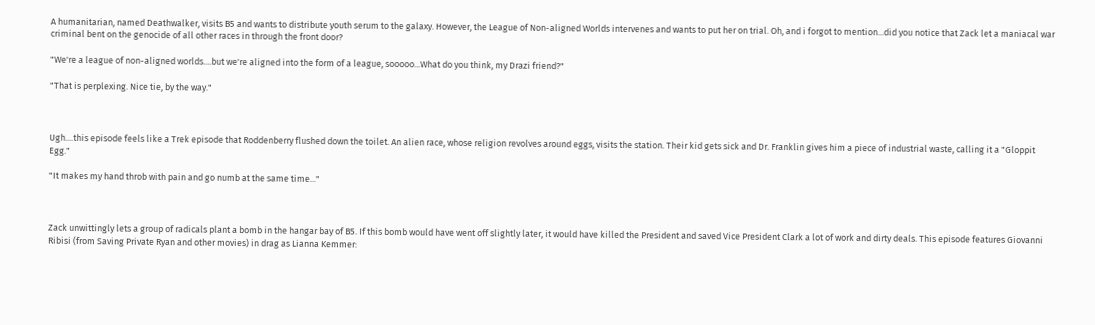A humanitarian, named Deathwalker, visits B5 and wants to distribute youth serum to the galaxy. However, the League of Non-aligned Worlds intervenes and wants to put her on trial. Oh, and i forgot to mention...did you notice that Zack let a maniacal war criminal bent on the genocide of all other races in through the front door?

"We're a league of non-aligned worlds....but we're aligned into the form of a league, sooooo...What do you think, my Drazi friend?"

"That is perplexing. Nice tie, by the way."



Ugh....this episode feels like a Trek episode that Roddenberry flushed down the toilet. An alien race, whose religion revolves around eggs, visits the station. Their kid gets sick and Dr. Franklin gives him a piece of industrial waste, calling it a "Gloppit Egg."

"It makes my hand throb with pain and go numb at the same time..."



Zack unwittingly lets a group of radicals plant a bomb in the hangar bay of B5. If this bomb would have went off slightly later, it would have killed the President and saved Vice President Clark a lot of work and dirty deals. This episode features Giovanni Ribisi (from Saving Private Ryan and other movies) in drag as Lianna Kemmer: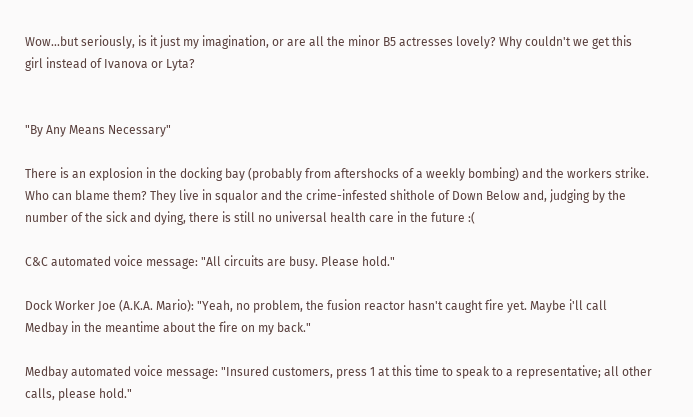Wow...but seriously, is it just my imagination, or are all the minor B5 actresses lovely? Why couldn't we get this girl instead of Ivanova or Lyta?


"By Any Means Necessary"

There is an explosion in the docking bay (probably from aftershocks of a weekly bombing) and the workers strike. Who can blame them? They live in squalor and the crime-infested shithole of Down Below and, judging by the number of the sick and dying, there is still no universal health care in the future :(

C&C automated voice message: "All circuits are busy. Please hold."

Dock Worker Joe (A.K.A. Mario): "Yeah, no problem, the fusion reactor hasn't caught fire yet. Maybe i'll call Medbay in the meantime about the fire on my back."

Medbay automated voice message: "Insured customers, press 1 at this time to speak to a representative; all other calls, please hold."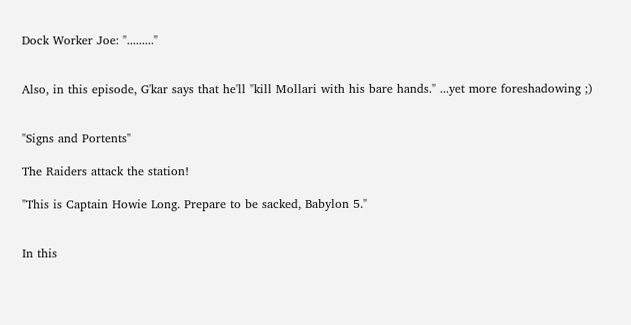Dock Worker Joe: "........."


Also, in this episode, G'kar says that he'll "kill Mollari with his bare hands." ...yet more foreshadowing ;)


"Signs and Portents"

The Raiders attack the station!

"This is Captain Howie Long. Prepare to be sacked, Babylon 5."


In this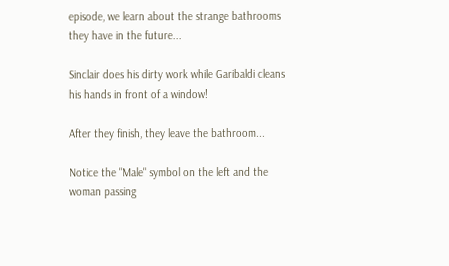episode, we learn about the strange bathrooms they have in the future...

Sinclair does his dirty work while Garibaldi cleans his hands in front of a window!

After they finish, they leave the bathroom...

Notice the "Male" symbol on the left and the woman passing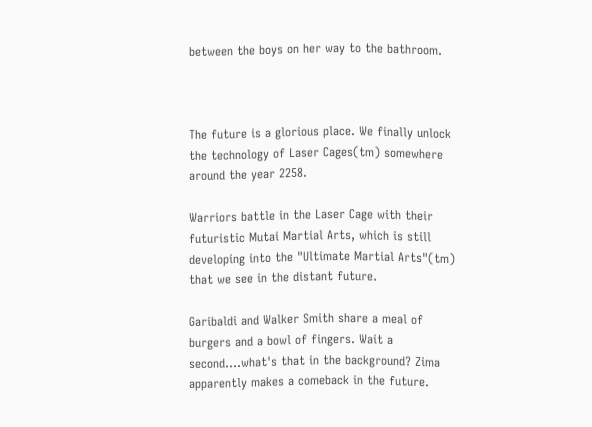between the boys on her way to the bathroom.



The future is a glorious place. We finally unlock the technology of Laser Cages(tm) somewhere around the year 2258.

Warriors battle in the Laser Cage with their futuristic Mutai Martial Arts, which is still developing into the "Ultimate Martial Arts"(tm) that we see in the distant future.

Garibaldi and Walker Smith share a meal of burgers and a bowl of fingers. Wait a second....what's that in the background? Zima apparently makes a comeback in the future.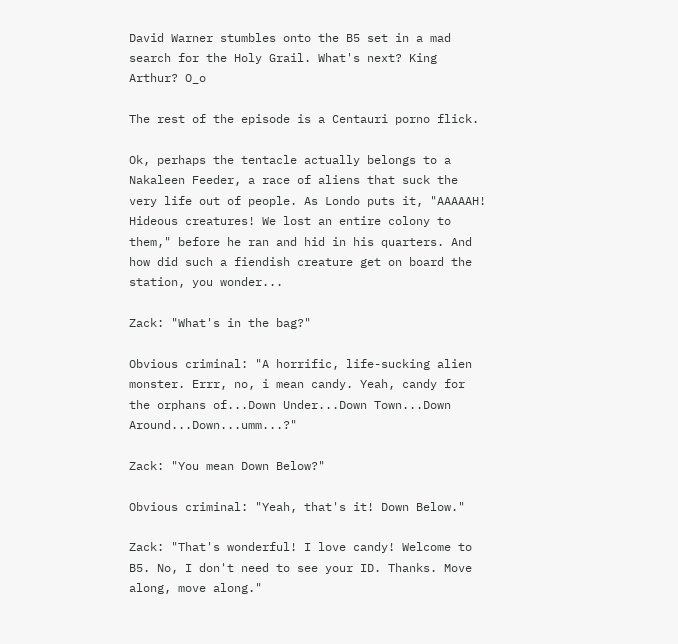David Warner stumbles onto the B5 set in a mad search for the Holy Grail. What's next? King Arthur? O_o

The rest of the episode is a Centauri porno flick.

Ok, perhaps the tentacle actually belongs to a Nakaleen Feeder, a race of aliens that suck the very life out of people. As Londo puts it, "AAAAAH! Hideous creatures! We lost an entire colony to them," before he ran and hid in his quarters. And how did such a fiendish creature get on board the station, you wonder...

Zack: "What's in the bag?"

Obvious criminal: "A horrific, life-sucking alien monster. Errr, no, i mean candy. Yeah, candy for the orphans of...Down Under...Down Town...Down Around...Down...umm...?"

Zack: "You mean Down Below?"

Obvious criminal: "Yeah, that's it! Down Below."

Zack: "That's wonderful! I love candy! Welcome to B5. No, I don't need to see your ID. Thanks. Move along, move along."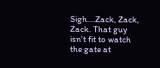Sigh....Zack, Zack, Zack. That guy isn't fit to watch the gate at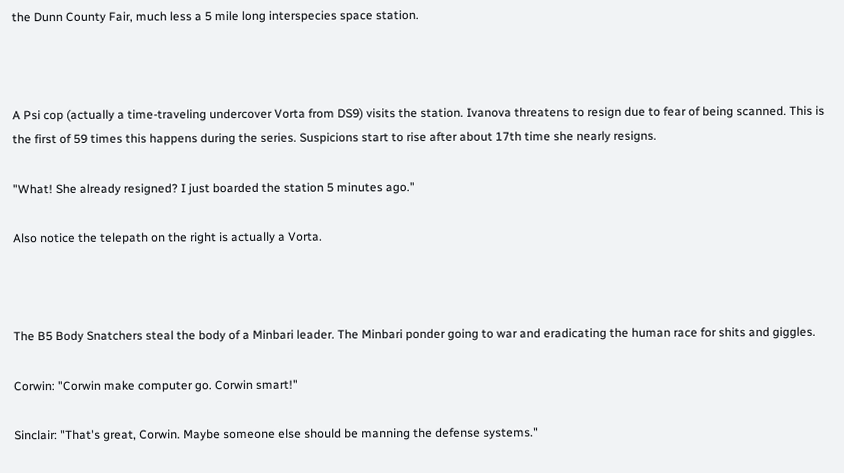the Dunn County Fair, much less a 5 mile long interspecies space station.



A Psi cop (actually a time-traveling undercover Vorta from DS9) visits the station. Ivanova threatens to resign due to fear of being scanned. This is the first of 59 times this happens during the series. Suspicions start to rise after about 17th time she nearly resigns.

"What! She already resigned? I just boarded the station 5 minutes ago."

Also notice the telepath on the right is actually a Vorta.



The B5 Body Snatchers steal the body of a Minbari leader. The Minbari ponder going to war and eradicating the human race for shits and giggles.

Corwin: "Corwin make computer go. Corwin smart!"

Sinclair: "That's great, Corwin. Maybe someone else should be manning the defense systems."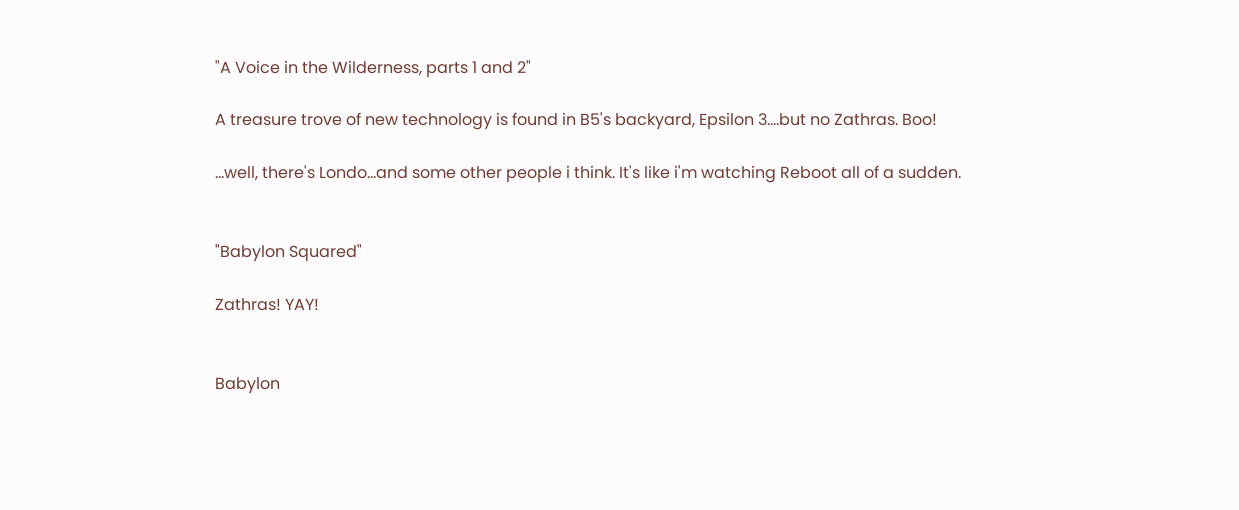"A Voice in the Wilderness, parts 1 and 2"

A treasure trove of new technology is found in B5's backyard, Epsilon 3....but no Zathras. Boo!

...well, there's Londo...and some other people i think. It's like i'm watching Reboot all of a sudden.


"Babylon Squared"

Zathras! YAY!


Babylon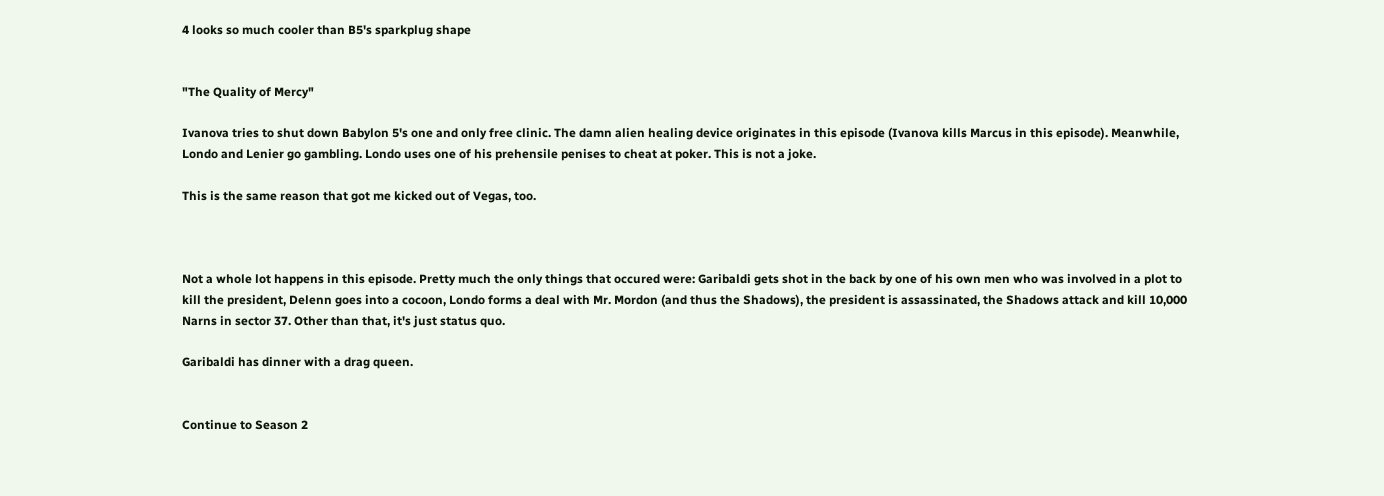4 looks so much cooler than B5's sparkplug shape


"The Quality of Mercy"

Ivanova tries to shut down Babylon 5's one and only free clinic. The damn alien healing device originates in this episode (Ivanova kills Marcus in this episode). Meanwhile, Londo and Lenier go gambling. Londo uses one of his prehensile penises to cheat at poker. This is not a joke.

This is the same reason that got me kicked out of Vegas, too.



Not a whole lot happens in this episode. Pretty much the only things that occured were: Garibaldi gets shot in the back by one of his own men who was involved in a plot to kill the president, Delenn goes into a cocoon, Londo forms a deal with Mr. Mordon (and thus the Shadows), the president is assassinated, the Shadows attack and kill 10,000 Narns in sector 37. Other than that, it's just status quo.

Garibaldi has dinner with a drag queen.


Continue to Season 2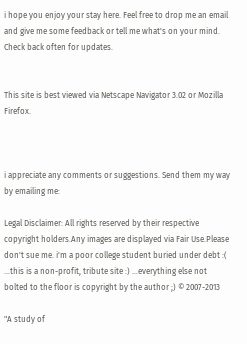i hope you enjoy your stay here. Feel free to drop me an email and give me some feedback or tell me what's on your mind. Check back often for updates.


This site is best viewed via Netscape Navigator 3.02 or Mozilla Firefox.



i appreciate any comments or suggestions. Send them my way by emailing me:

Legal Disclaimer: All rights reserved by their respective copyright holders.Any images are displayed via Fair Use.Please don't sue me. i'm a poor college student buried under debt :( ...this is a non-profit, tribute site :) ...everything else not bolted to the floor is copyright by the author ;) © 2007-2013

"A study of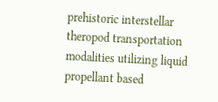prehistoric interstellar theropod transportation modalities utilizing liquid propellant based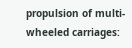propulsion of multi-wheeled carriages: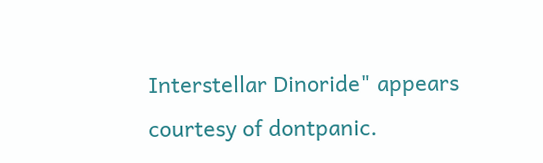Interstellar Dinoride" appears courtesy of dontpanic.